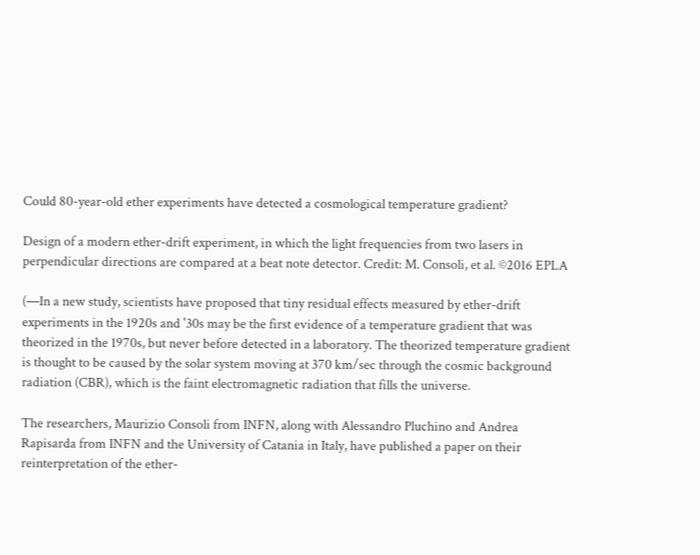Could 80-year-old ether experiments have detected a cosmological temperature gradient?

Design of a modern ether-drift experiment, in which the light frequencies from two lasers in perpendicular directions are compared at a beat note detector. Credit: M. Consoli, et al. ©2016 EPLA

(—In a new study, scientists have proposed that tiny residual effects measured by ether-drift experiments in the 1920s and '30s may be the first evidence of a temperature gradient that was theorized in the 1970s, but never before detected in a laboratory. The theorized temperature gradient is thought to be caused by the solar system moving at 370 km/sec through the cosmic background radiation (CBR), which is the faint electromagnetic radiation that fills the universe.

The researchers, Maurizio Consoli from INFN, along with Alessandro Pluchino and Andrea Rapisarda from INFN and the University of Catania in Italy, have published a paper on their reinterpretation of the ether-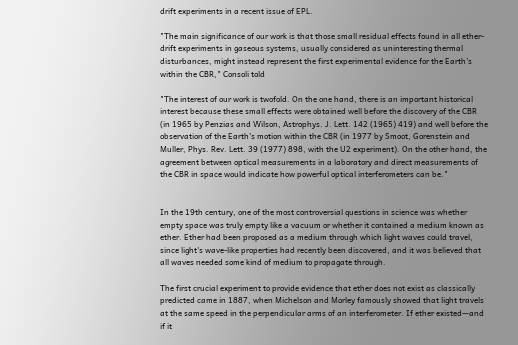drift experiments in a recent issue of EPL.

"The main significance of our work is that those small residual effects found in all ether-drift experiments in gaseous systems, usually considered as uninteresting thermal disturbances, might instead represent the first experimental evidence for the Earth's within the CBR," Consoli told

"The interest of our work is twofold. On the one hand, there is an important historical interest because these small effects were obtained well before the discovery of the CBR (in 1965 by Penzias and Wilson, Astrophys. J. Lett. 142 (1965) 419) and well before the observation of the Earth's motion within the CBR (in 1977 by Smoot, Gorenstein and Muller, Phys. Rev. Lett. 39 (1977) 898, with the U2 experiment). On the other hand, the agreement between optical measurements in a laboratory and direct measurements of the CBR in space would indicate how powerful optical interferometers can be."


In the 19th century, one of the most controversial questions in science was whether empty space was truly empty like a vacuum or whether it contained a medium known as ether. Ether had been proposed as a medium through which light waves could travel, since light's wave-like properties had recently been discovered, and it was believed that all waves needed some kind of medium to propagate through.

The first crucial experiment to provide evidence that ether does not exist as classically predicted came in 1887, when Michelson and Morley famously showed that light travels at the same speed in the perpendicular arms of an interferometer. If ether existed—and if it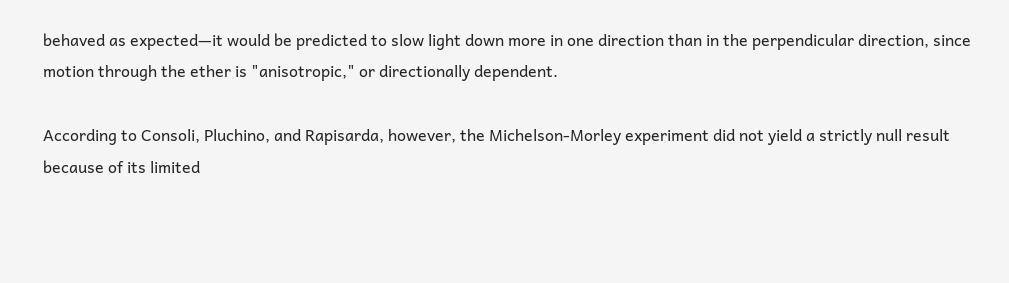behaved as expected—it would be predicted to slow light down more in one direction than in the perpendicular direction, since motion through the ether is "anisotropic," or directionally dependent.

According to Consoli, Pluchino, and Rapisarda, however, the Michelson-Morley experiment did not yield a strictly null result because of its limited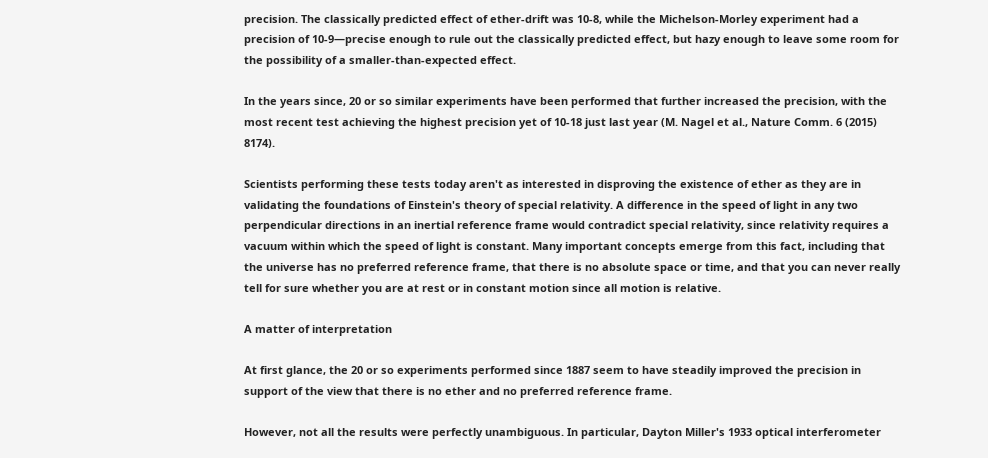precision. The classically predicted effect of ether-drift was 10-8, while the Michelson-Morley experiment had a precision of 10-9—precise enough to rule out the classically predicted effect, but hazy enough to leave some room for the possibility of a smaller-than-expected effect.

In the years since, 20 or so similar experiments have been performed that further increased the precision, with the most recent test achieving the highest precision yet of 10-18 just last year (M. Nagel et al., Nature Comm. 6 (2015) 8174).

Scientists performing these tests today aren't as interested in disproving the existence of ether as they are in validating the foundations of Einstein's theory of special relativity. A difference in the speed of light in any two perpendicular directions in an inertial reference frame would contradict special relativity, since relativity requires a vacuum within which the speed of light is constant. Many important concepts emerge from this fact, including that the universe has no preferred reference frame, that there is no absolute space or time, and that you can never really tell for sure whether you are at rest or in constant motion since all motion is relative.

A matter of interpretation

At first glance, the 20 or so experiments performed since 1887 seem to have steadily improved the precision in support of the view that there is no ether and no preferred reference frame.

However, not all the results were perfectly unambiguous. In particular, Dayton Miller's 1933 optical interferometer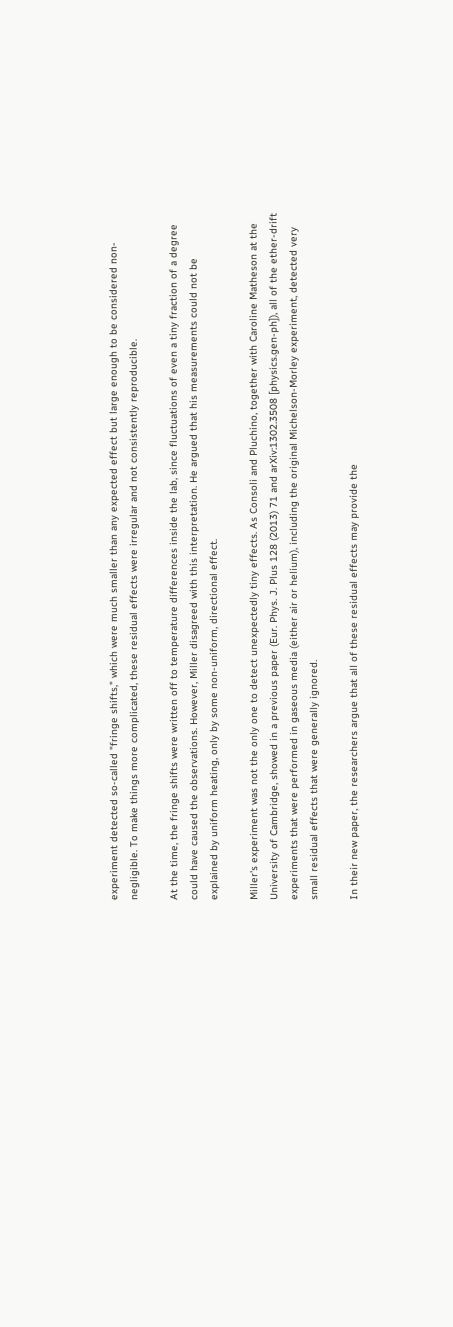experiment detected so-called "fringe shifts," which were much smaller than any expected effect but large enough to be considered non-negligible. To make things more complicated, these residual effects were irregular and not consistently reproducible.

At the time, the fringe shifts were written off to temperature differences inside the lab, since fluctuations of even a tiny fraction of a degree could have caused the observations. However, Miller disagreed with this interpretation. He argued that his measurements could not be explained by uniform heating, only by some non-uniform, directional effect.

Miller's experiment was not the only one to detect unexpectedly tiny effects. As Consoli and Pluchino, together with Caroline Matheson at the University of Cambridge, showed in a previous paper (Eur. Phys. J. Plus 128 (2013) 71 and arXiv:1302.3508 [physics.gen-ph]), all of the ether-drift experiments that were performed in gaseous media (either air or helium), including the original Michelson-Morley experiment, detected very small residual effects that were generally ignored.

In their new paper, the researchers argue that all of these residual effects may provide the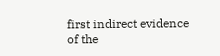first indirect evidence of the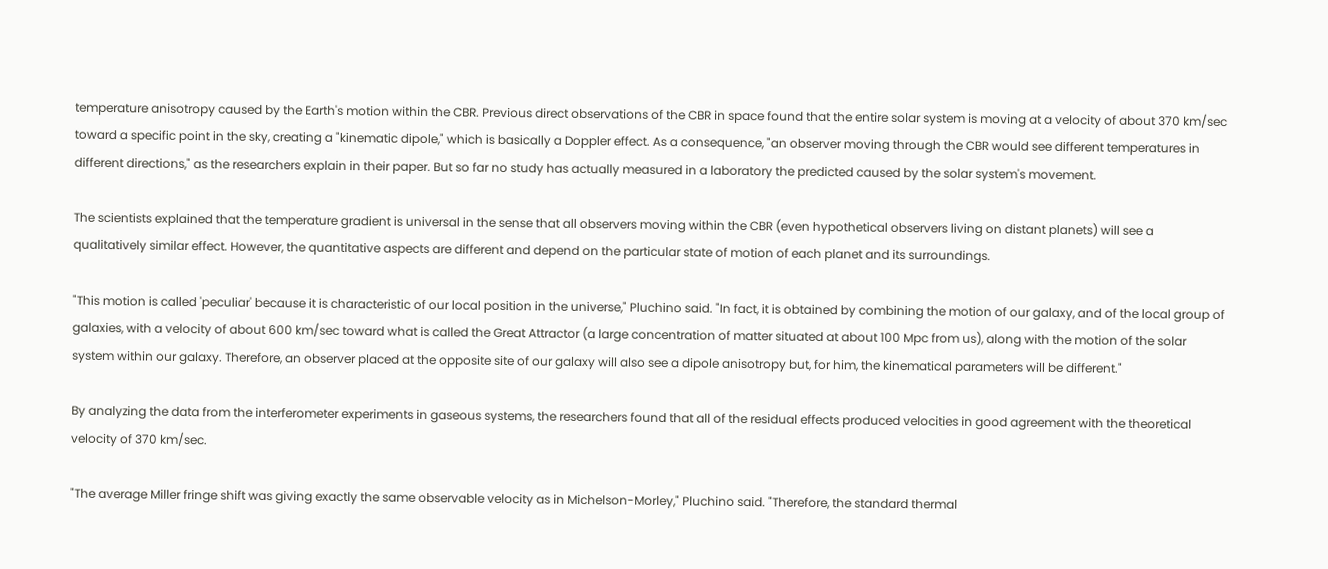temperature anisotropy caused by the Earth's motion within the CBR. Previous direct observations of the CBR in space found that the entire solar system is moving at a velocity of about 370 km/sec toward a specific point in the sky, creating a "kinematic dipole," which is basically a Doppler effect. As a consequence, "an observer moving through the CBR would see different temperatures in different directions," as the researchers explain in their paper. But so far no study has actually measured in a laboratory the predicted caused by the solar system's movement.

The scientists explained that the temperature gradient is universal in the sense that all observers moving within the CBR (even hypothetical observers living on distant planets) will see a qualitatively similar effect. However, the quantitative aspects are different and depend on the particular state of motion of each planet and its surroundings.

"This motion is called 'peculiar' because it is characteristic of our local position in the universe," Pluchino said. "In fact, it is obtained by combining the motion of our galaxy, and of the local group of galaxies, with a velocity of about 600 km/sec toward what is called the Great Attractor (a large concentration of matter situated at about 100 Mpc from us), along with the motion of the solar system within our galaxy. Therefore, an observer placed at the opposite site of our galaxy will also see a dipole anisotropy but, for him, the kinematical parameters will be different."

By analyzing the data from the interferometer experiments in gaseous systems, the researchers found that all of the residual effects produced velocities in good agreement with the theoretical velocity of 370 km/sec.

"The average Miller fringe shift was giving exactly the same observable velocity as in Michelson-Morley," Pluchino said. "Therefore, the standard thermal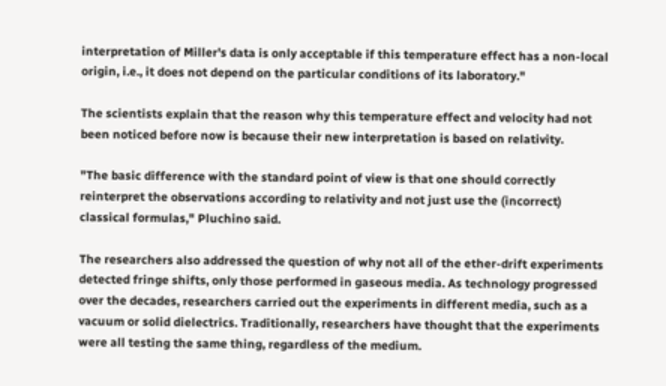interpretation of Miller's data is only acceptable if this temperature effect has a non-local origin, i.e., it does not depend on the particular conditions of its laboratory."

The scientists explain that the reason why this temperature effect and velocity had not been noticed before now is because their new interpretation is based on relativity.

"The basic difference with the standard point of view is that one should correctly reinterpret the observations according to relativity and not just use the (incorrect) classical formulas," Pluchino said.

The researchers also addressed the question of why not all of the ether-drift experiments detected fringe shifts, only those performed in gaseous media. As technology progressed over the decades, researchers carried out the experiments in different media, such as a vacuum or solid dielectrics. Traditionally, researchers have thought that the experiments were all testing the same thing, regardless of the medium.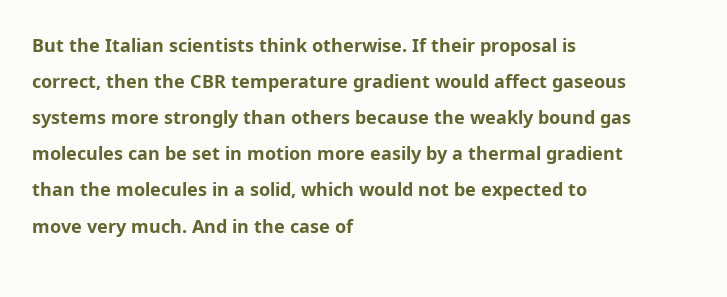But the Italian scientists think otherwise. If their proposal is correct, then the CBR temperature gradient would affect gaseous systems more strongly than others because the weakly bound gas molecules can be set in motion more easily by a thermal gradient than the molecules in a solid, which would not be expected to move very much. And in the case of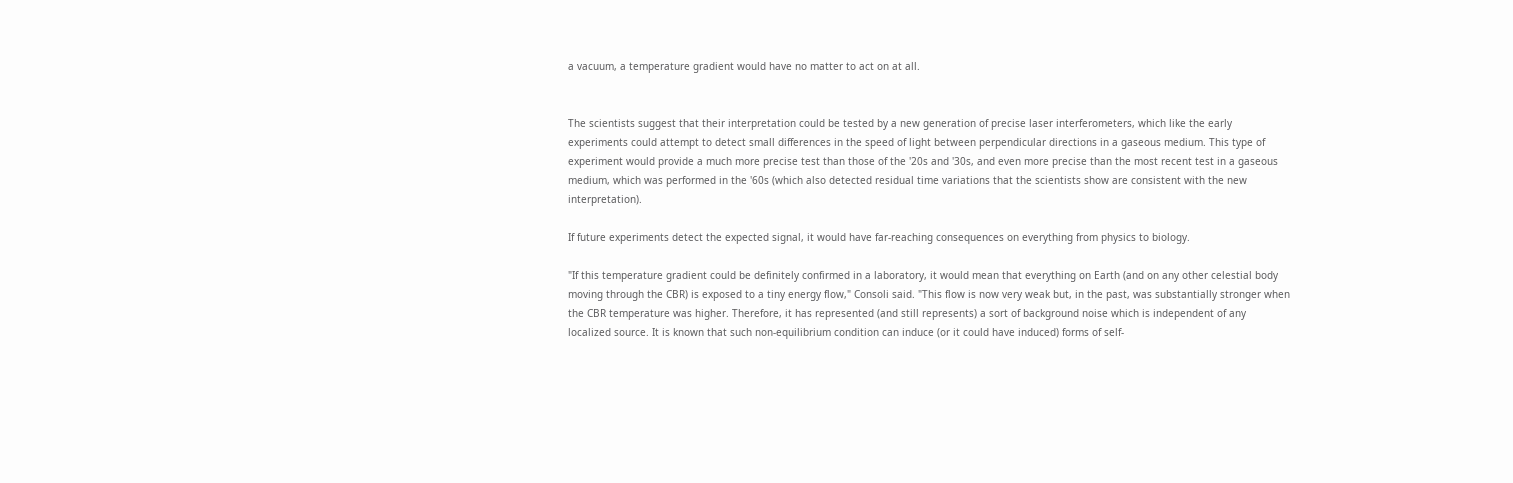a vacuum, a temperature gradient would have no matter to act on at all.


The scientists suggest that their interpretation could be tested by a new generation of precise laser interferometers, which like the early experiments could attempt to detect small differences in the speed of light between perpendicular directions in a gaseous medium. This type of experiment would provide a much more precise test than those of the '20s and '30s, and even more precise than the most recent test in a gaseous medium, which was performed in the '60s (which also detected residual time variations that the scientists show are consistent with the new interpretation).

If future experiments detect the expected signal, it would have far-reaching consequences on everything from physics to biology.

"If this temperature gradient could be definitely confirmed in a laboratory, it would mean that everything on Earth (and on any other celestial body moving through the CBR) is exposed to a tiny energy flow," Consoli said. "This flow is now very weak but, in the past, was substantially stronger when the CBR temperature was higher. Therefore, it has represented (and still represents) a sort of background noise which is independent of any localized source. It is known that such non-equilibrium condition can induce (or it could have induced) forms of self-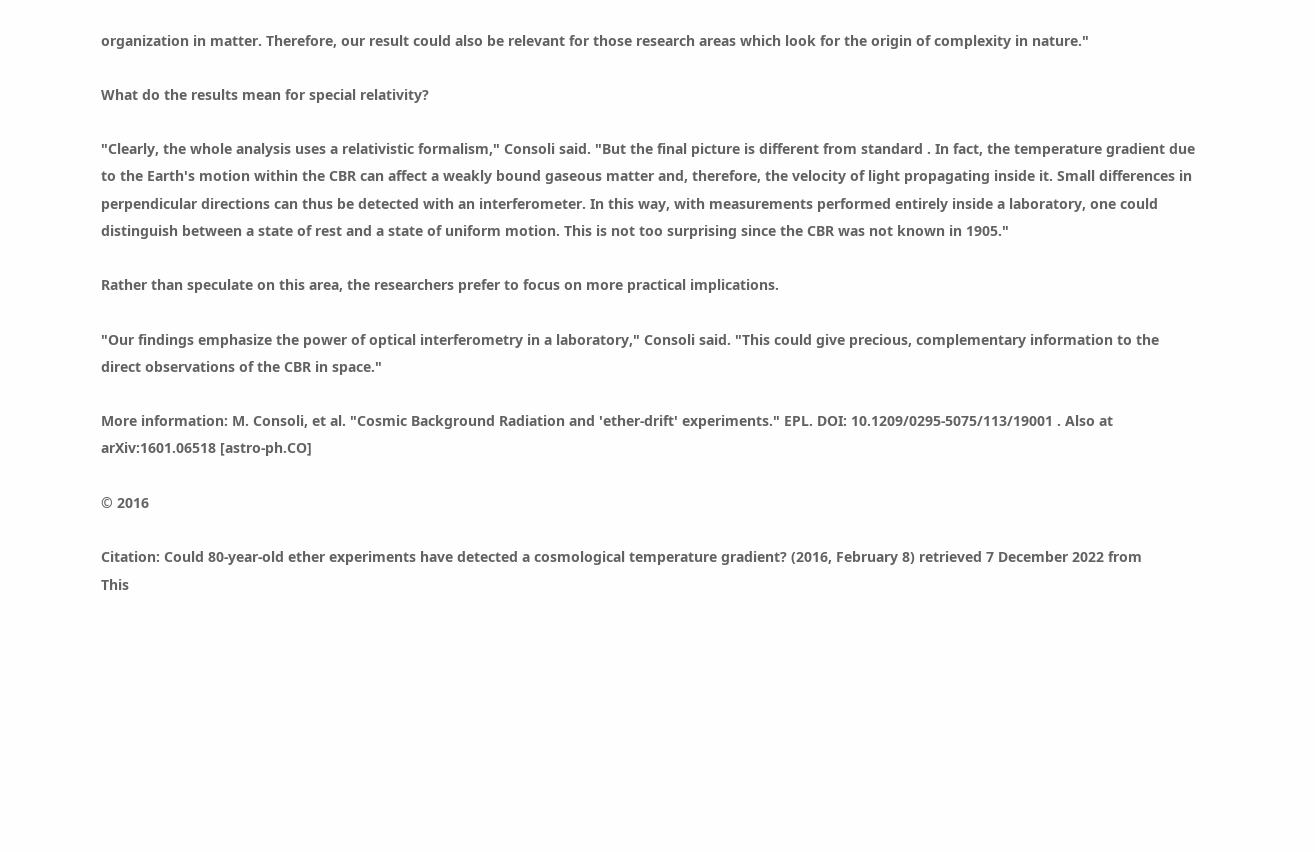organization in matter. Therefore, our result could also be relevant for those research areas which look for the origin of complexity in nature."

What do the results mean for special relativity?

"Clearly, the whole analysis uses a relativistic formalism," Consoli said. "But the final picture is different from standard . In fact, the temperature gradient due to the Earth's motion within the CBR can affect a weakly bound gaseous matter and, therefore, the velocity of light propagating inside it. Small differences in perpendicular directions can thus be detected with an interferometer. In this way, with measurements performed entirely inside a laboratory, one could distinguish between a state of rest and a state of uniform motion. This is not too surprising since the CBR was not known in 1905."

Rather than speculate on this area, the researchers prefer to focus on more practical implications.

"Our findings emphasize the power of optical interferometry in a laboratory," Consoli said. "This could give precious, complementary information to the direct observations of the CBR in space."

More information: M. Consoli, et al. "Cosmic Background Radiation and 'ether-drift' experiments." EPL. DOI: 10.1209/0295-5075/113/19001 . Also at arXiv:1601.06518 [astro-ph.CO]

© 2016

Citation: Could 80-year-old ether experiments have detected a cosmological temperature gradient? (2016, February 8) retrieved 7 December 2022 from
This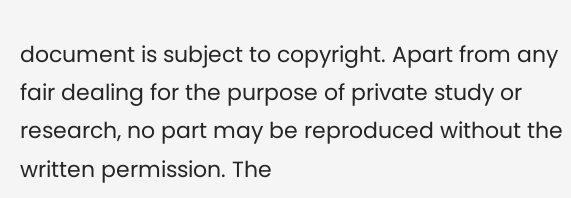document is subject to copyright. Apart from any fair dealing for the purpose of private study or research, no part may be reproduced without the written permission. The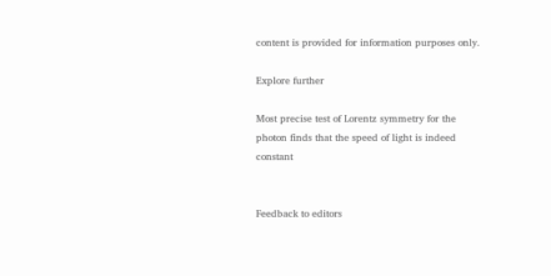content is provided for information purposes only.

Explore further

Most precise test of Lorentz symmetry for the photon finds that the speed of light is indeed constant


Feedback to editors